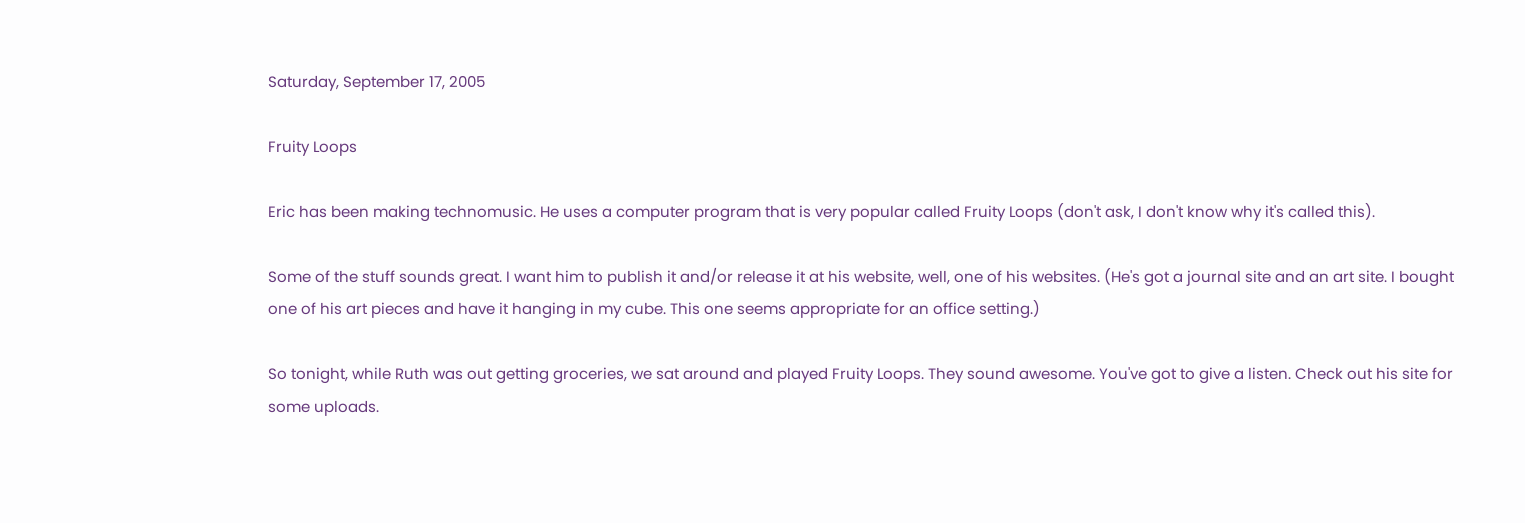Saturday, September 17, 2005

Fruity Loops

Eric has been making technomusic. He uses a computer program that is very popular called Fruity Loops (don't ask, I don't know why it's called this).

Some of the stuff sounds great. I want him to publish it and/or release it at his website, well, one of his websites. (He's got a journal site and an art site. I bought one of his art pieces and have it hanging in my cube. This one seems appropriate for an office setting.)

So tonight, while Ruth was out getting groceries, we sat around and played Fruity Loops. They sound awesome. You've got to give a listen. Check out his site for some uploads.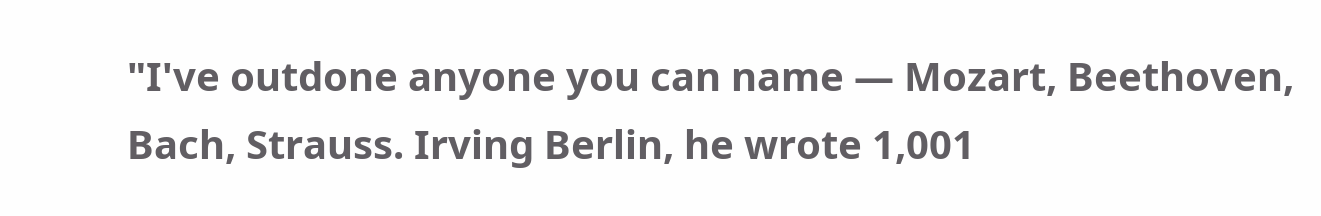"I've outdone anyone you can name — Mozart, Beethoven, Bach, Strauss. Irving Berlin, he wrote 1,001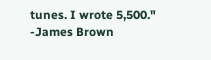tunes. I wrote 5,500." -James Brown